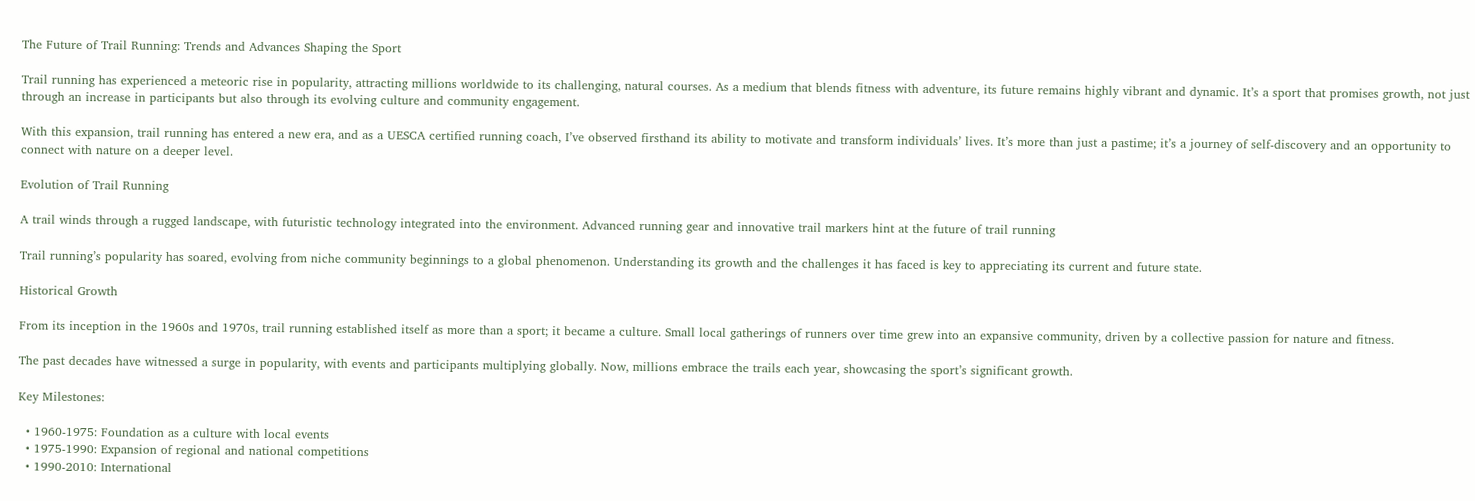The Future of Trail Running: Trends and Advances Shaping the Sport

Trail running has experienced a meteoric rise in popularity, attracting millions worldwide to its challenging, natural courses. As a medium that blends fitness with adventure, its future remains highly vibrant and dynamic. It’s a sport that promises growth, not just through an increase in participants but also through its evolving culture and community engagement.

With this expansion, trail running has entered a new era, and as a UESCA certified running coach, I’ve observed firsthand its ability to motivate and transform individuals’ lives. It’s more than just a pastime; it’s a journey of self-discovery and an opportunity to connect with nature on a deeper level.

Evolution of Trail Running

A trail winds through a rugged landscape, with futuristic technology integrated into the environment. Advanced running gear and innovative trail markers hint at the future of trail running

Trail running’s popularity has soared, evolving from niche community beginnings to a global phenomenon. Understanding its growth and the challenges it has faced is key to appreciating its current and future state.

Historical Growth

From its inception in the 1960s and 1970s, trail running established itself as more than a sport; it became a culture. Small local gatherings of runners over time grew into an expansive community, driven by a collective passion for nature and fitness.

The past decades have witnessed a surge in popularity, with events and participants multiplying globally. Now, millions embrace the trails each year, showcasing the sport’s significant growth.

Key Milestones:

  • 1960-1975: Foundation as a culture with local events
  • 1975-1990: Expansion of regional and national competitions
  • 1990-2010: International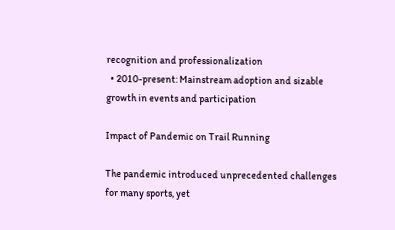recognition and professionalization
  • 2010-present: Mainstream adoption and sizable growth in events and participation

Impact of Pandemic on Trail Running

The pandemic introduced unprecedented challenges for many sports, yet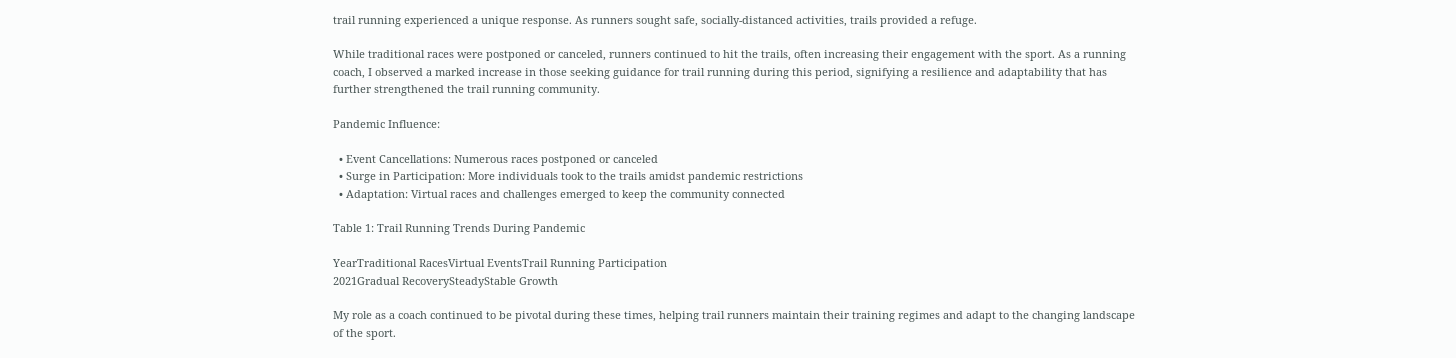trail running experienced a unique response. As runners sought safe, socially-distanced activities, trails provided a refuge.

While traditional races were postponed or canceled, runners continued to hit the trails, often increasing their engagement with the sport. As a running coach, I observed a marked increase in those seeking guidance for trail running during this period, signifying a resilience and adaptability that has further strengthened the trail running community.

Pandemic Influence:

  • Event Cancellations: Numerous races postponed or canceled
  • Surge in Participation: More individuals took to the trails amidst pandemic restrictions
  • Adaptation: Virtual races and challenges emerged to keep the community connected

Table 1: Trail Running Trends During Pandemic

YearTraditional RacesVirtual EventsTrail Running Participation
2021Gradual RecoverySteadyStable Growth

My role as a coach continued to be pivotal during these times, helping trail runners maintain their training regimes and adapt to the changing landscape of the sport.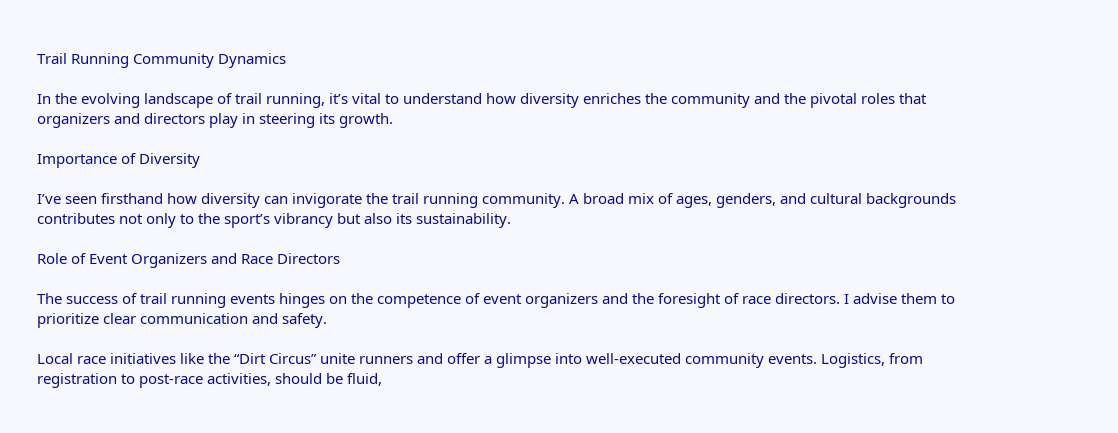Trail Running Community Dynamics

In the evolving landscape of trail running, it’s vital to understand how diversity enriches the community and the pivotal roles that organizers and directors play in steering its growth.

Importance of Diversity

I’ve seen firsthand how diversity can invigorate the trail running community. A broad mix of ages, genders, and cultural backgrounds contributes not only to the sport’s vibrancy but also its sustainability.

Role of Event Organizers and Race Directors

The success of trail running events hinges on the competence of event organizers and the foresight of race directors. I advise them to prioritize clear communication and safety.

Local race initiatives like the “Dirt Circus” unite runners and offer a glimpse into well-executed community events. Logistics, from registration to post-race activities, should be fluid,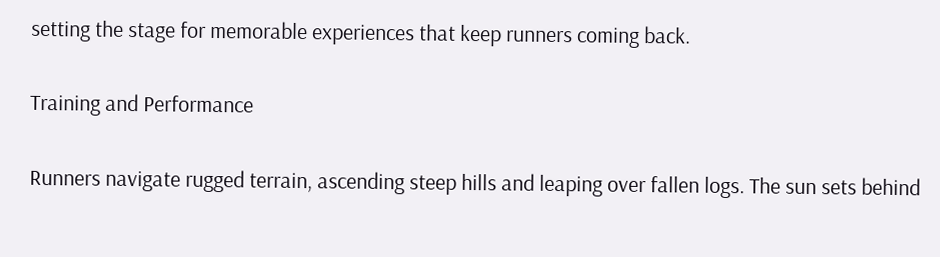setting the stage for memorable experiences that keep runners coming back.

Training and Performance

Runners navigate rugged terrain, ascending steep hills and leaping over fallen logs. The sun sets behind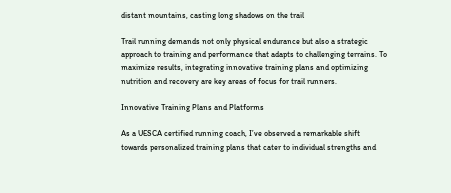distant mountains, casting long shadows on the trail

Trail running demands not only physical endurance but also a strategic approach to training and performance that adapts to challenging terrains. To maximize results, integrating innovative training plans and optimizing nutrition and recovery are key areas of focus for trail runners.

Innovative Training Plans and Platforms

As a UESCA certified running coach, I’ve observed a remarkable shift towards personalized training plans that cater to individual strengths and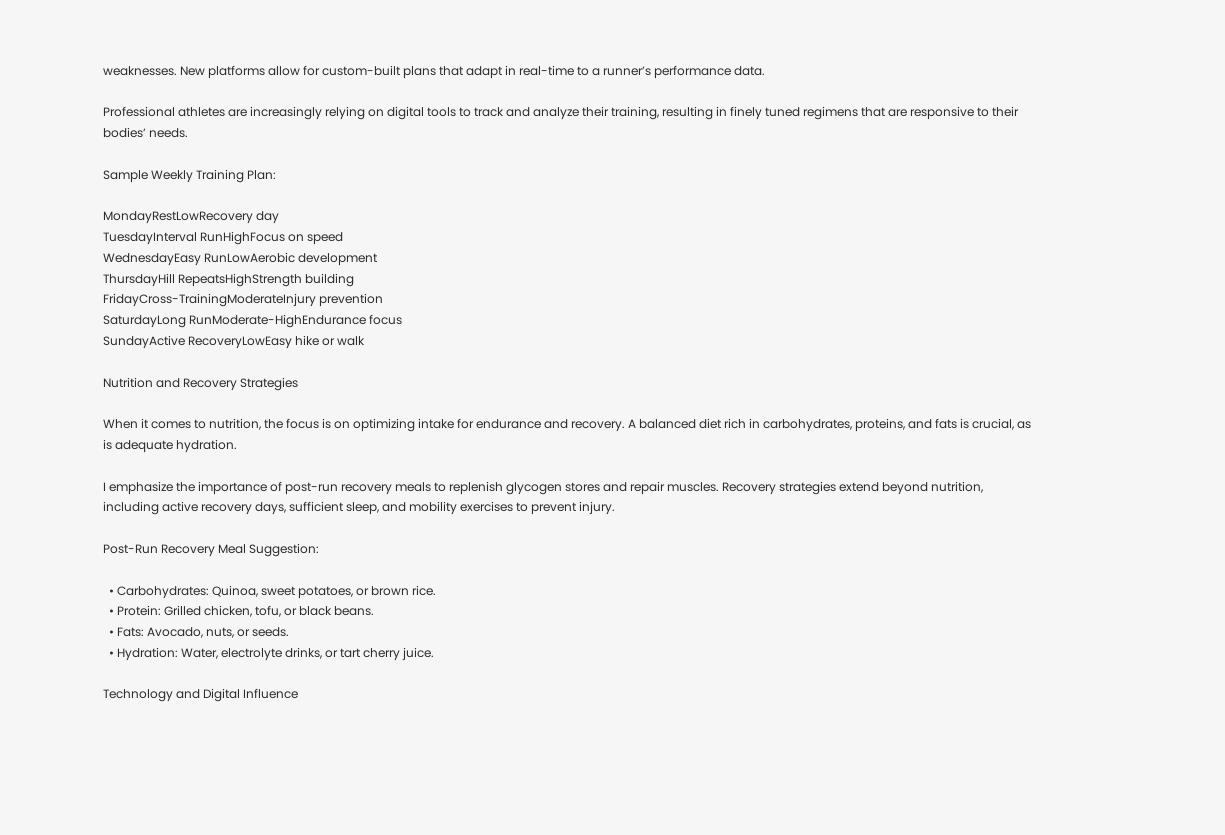weaknesses. New platforms allow for custom-built plans that adapt in real-time to a runner’s performance data.

Professional athletes are increasingly relying on digital tools to track and analyze their training, resulting in finely tuned regimens that are responsive to their bodies’ needs.

Sample Weekly Training Plan:

MondayRestLowRecovery day
TuesdayInterval RunHighFocus on speed
WednesdayEasy RunLowAerobic development
ThursdayHill RepeatsHighStrength building
FridayCross-TrainingModerateInjury prevention
SaturdayLong RunModerate-HighEndurance focus
SundayActive RecoveryLowEasy hike or walk

Nutrition and Recovery Strategies

When it comes to nutrition, the focus is on optimizing intake for endurance and recovery. A balanced diet rich in carbohydrates, proteins, and fats is crucial, as is adequate hydration.

I emphasize the importance of post-run recovery meals to replenish glycogen stores and repair muscles. Recovery strategies extend beyond nutrition, including active recovery days, sufficient sleep, and mobility exercises to prevent injury.

Post-Run Recovery Meal Suggestion:

  • Carbohydrates: Quinoa, sweet potatoes, or brown rice.
  • Protein: Grilled chicken, tofu, or black beans.
  • Fats: Avocado, nuts, or seeds.
  • Hydration: Water, electrolyte drinks, or tart cherry juice.

Technology and Digital Influence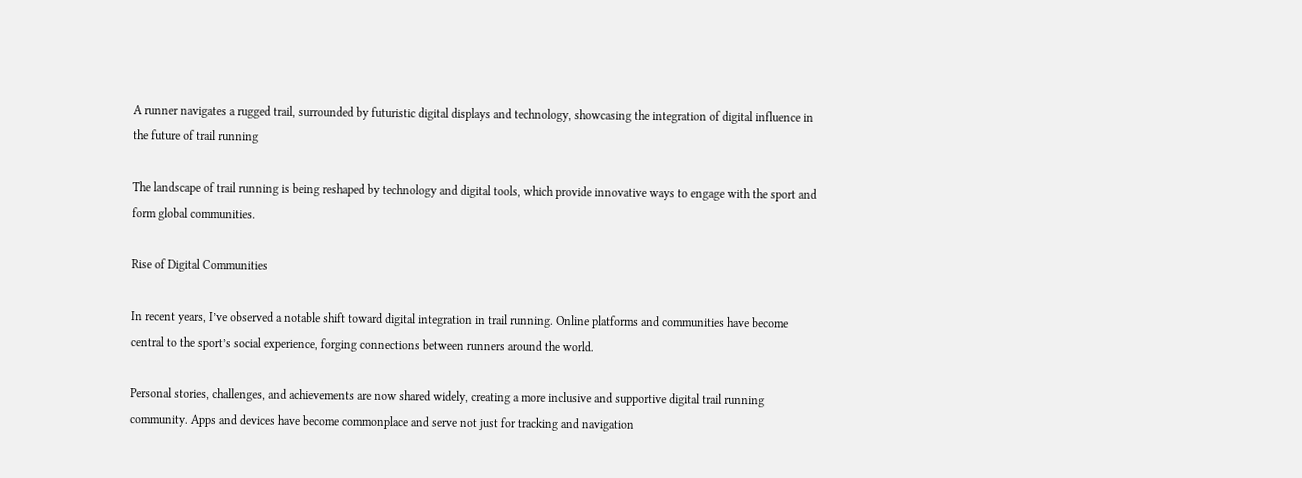A runner navigates a rugged trail, surrounded by futuristic digital displays and technology, showcasing the integration of digital influence in the future of trail running

The landscape of trail running is being reshaped by technology and digital tools, which provide innovative ways to engage with the sport and form global communities.

Rise of Digital Communities

In recent years, I’ve observed a notable shift toward digital integration in trail running. Online platforms and communities have become central to the sport’s social experience, forging connections between runners around the world.

Personal stories, challenges, and achievements are now shared widely, creating a more inclusive and supportive digital trail running community. Apps and devices have become commonplace and serve not just for tracking and navigation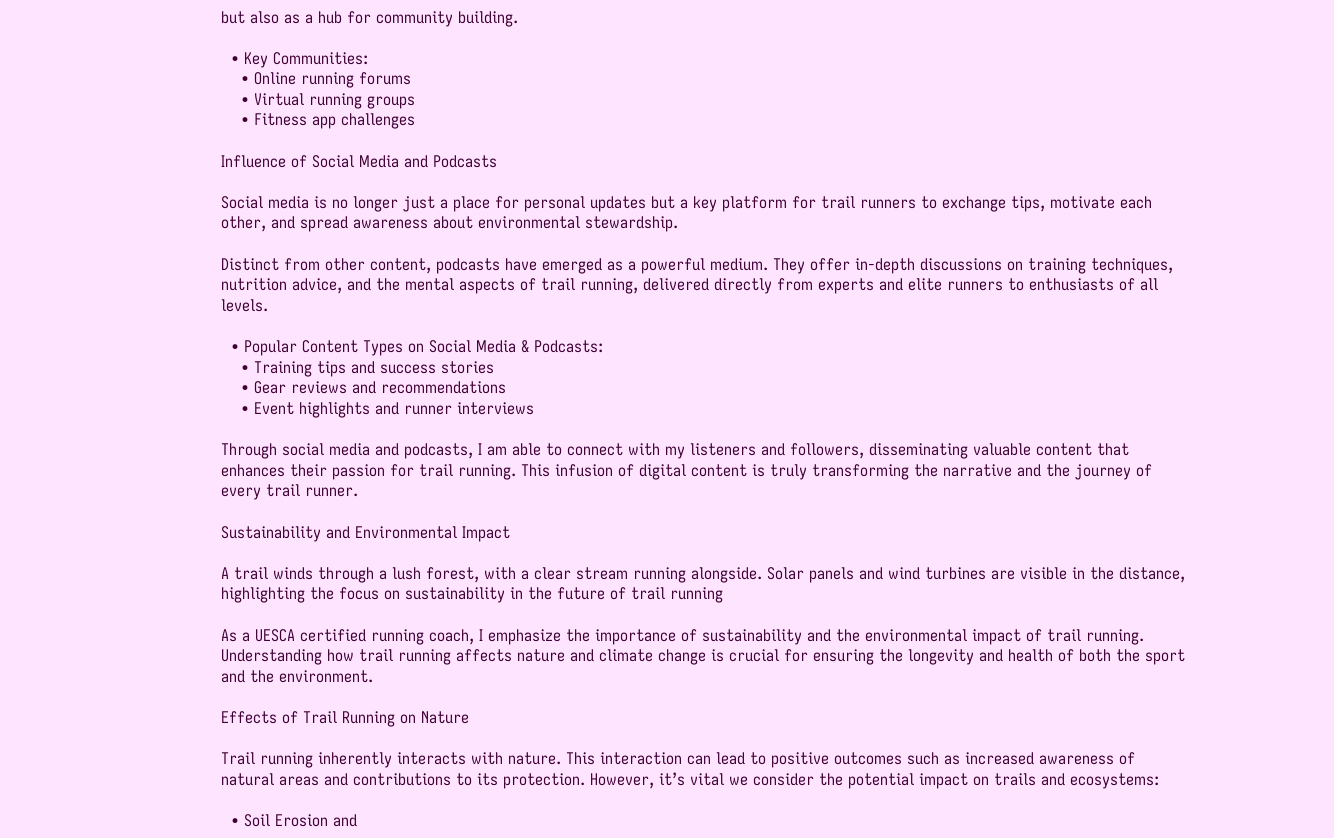but also as a hub for community building.

  • Key Communities:
    • Online running forums
    • Virtual running groups
    • Fitness app challenges

Influence of Social Media and Podcasts

Social media is no longer just a place for personal updates but a key platform for trail runners to exchange tips, motivate each other, and spread awareness about environmental stewardship.

Distinct from other content, podcasts have emerged as a powerful medium. They offer in-depth discussions on training techniques, nutrition advice, and the mental aspects of trail running, delivered directly from experts and elite runners to enthusiasts of all levels.

  • Popular Content Types on Social Media & Podcasts:
    • Training tips and success stories
    • Gear reviews and recommendations
    • Event highlights and runner interviews

Through social media and podcasts, I am able to connect with my listeners and followers, disseminating valuable content that enhances their passion for trail running. This infusion of digital content is truly transforming the narrative and the journey of every trail runner.

Sustainability and Environmental Impact

A trail winds through a lush forest, with a clear stream running alongside. Solar panels and wind turbines are visible in the distance, highlighting the focus on sustainability in the future of trail running

As a UESCA certified running coach, I emphasize the importance of sustainability and the environmental impact of trail running. Understanding how trail running affects nature and climate change is crucial for ensuring the longevity and health of both the sport and the environment.

Effects of Trail Running on Nature

Trail running inherently interacts with nature. This interaction can lead to positive outcomes such as increased awareness of natural areas and contributions to its protection. However, it’s vital we consider the potential impact on trails and ecosystems:

  • Soil Erosion and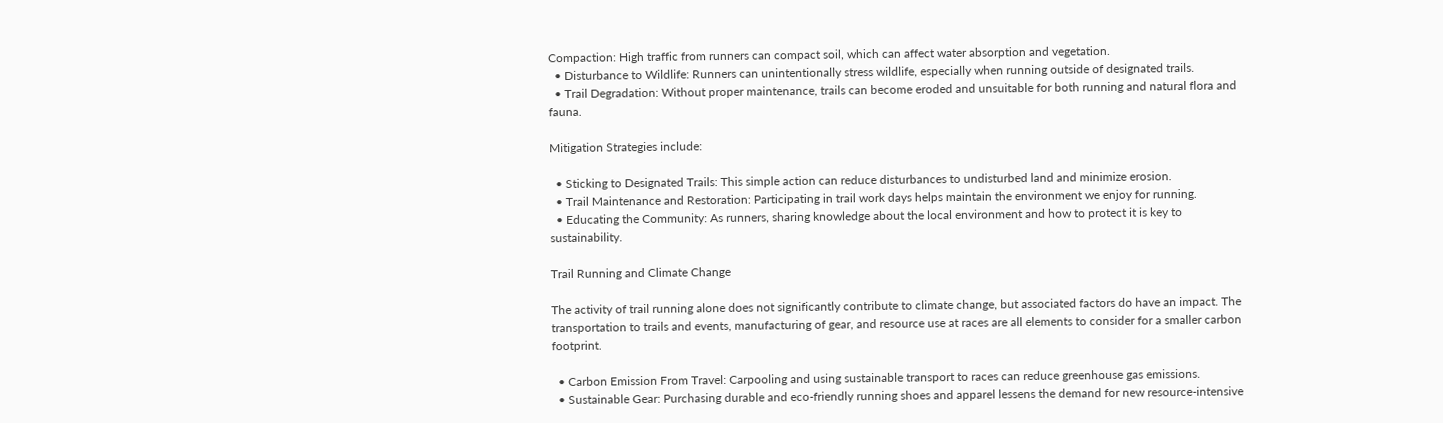Compaction: High traffic from runners can compact soil, which can affect water absorption and vegetation.
  • Disturbance to Wildlife: Runners can unintentionally stress wildlife, especially when running outside of designated trails.
  • Trail Degradation: Without proper maintenance, trails can become eroded and unsuitable for both running and natural flora and fauna.

Mitigation Strategies include:

  • Sticking to Designated Trails: This simple action can reduce disturbances to undisturbed land and minimize erosion.
  • Trail Maintenance and Restoration: Participating in trail work days helps maintain the environment we enjoy for running.
  • Educating the Community: As runners, sharing knowledge about the local environment and how to protect it is key to sustainability.

Trail Running and Climate Change

The activity of trail running alone does not significantly contribute to climate change, but associated factors do have an impact. The transportation to trails and events, manufacturing of gear, and resource use at races are all elements to consider for a smaller carbon footprint.

  • Carbon Emission From Travel: Carpooling and using sustainable transport to races can reduce greenhouse gas emissions.
  • Sustainable Gear: Purchasing durable and eco-friendly running shoes and apparel lessens the demand for new resource-intensive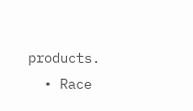products.
  • Race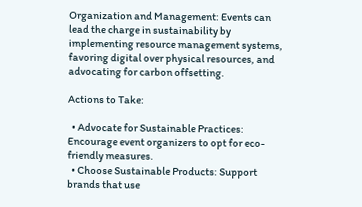Organization and Management: Events can lead the charge in sustainability by implementing resource management systems, favoring digital over physical resources, and advocating for carbon offsetting.

Actions to Take:

  • Advocate for Sustainable Practices: Encourage event organizers to opt for eco-friendly measures.
  • Choose Sustainable Products: Support brands that use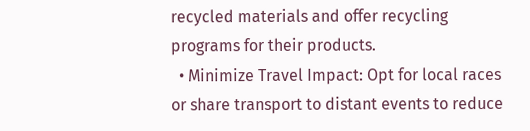recycled materials and offer recycling programs for their products.
  • Minimize Travel Impact: Opt for local races or share transport to distant events to reduce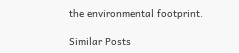the environmental footprint.

Similar Posts